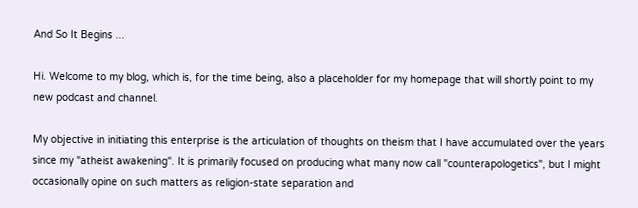And So It Begins ...

Hi. Welcome to my blog, which is, for the time being, also a placeholder for my homepage that will shortly point to my new podcast and channel.

My objective in initiating this enterprise is the articulation of thoughts on theism that I have accumulated over the years since my "atheist awakening". It is primarily focused on producing what many now call "counterapologetics", but I might occasionally opine on such matters as religion-state separation and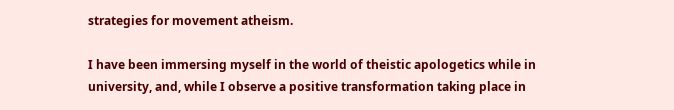strategies for movement atheism.

I have been immersing myself in the world of theistic apologetics while in university, and, while I observe a positive transformation taking place in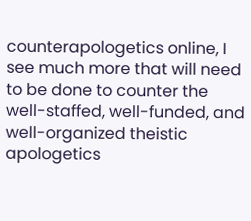counterapologetics online, I see much more that will need to be done to counter the well-staffed, well-funded, and well-organized theistic apologetics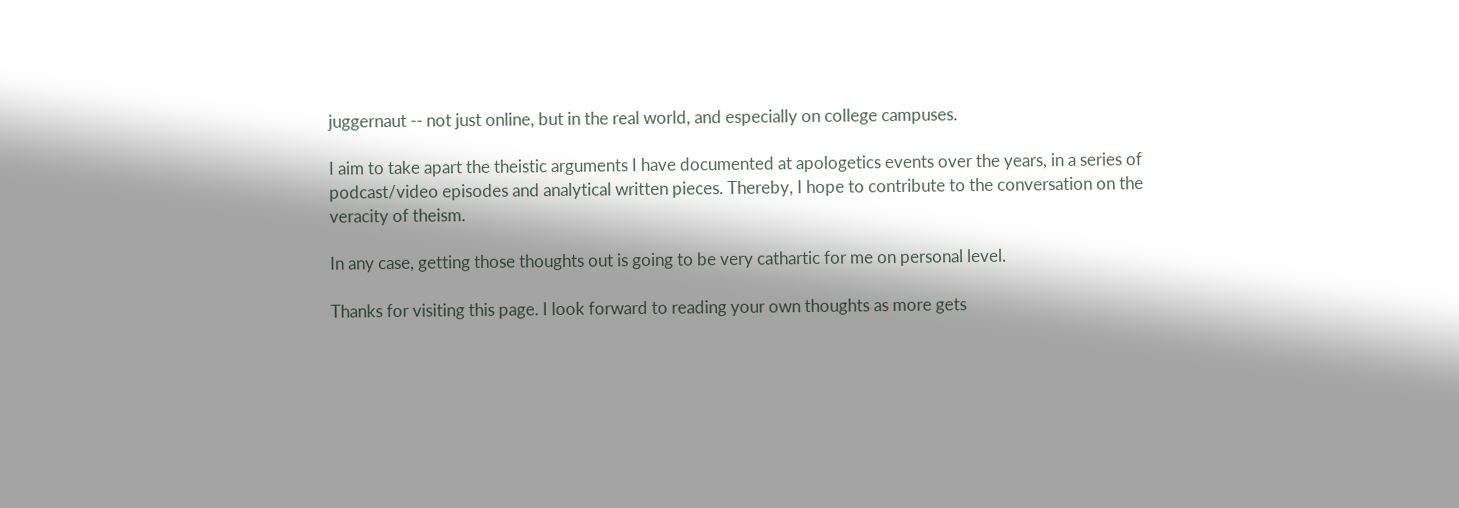juggernaut -- not just online, but in the real world, and especially on college campuses.

I aim to take apart the theistic arguments I have documented at apologetics events over the years, in a series of podcast/video episodes and analytical written pieces. Thereby, I hope to contribute to the conversation on the veracity of theism.

In any case, getting those thoughts out is going to be very cathartic for me on personal level.

Thanks for visiting this page. I look forward to reading your own thoughts as more gets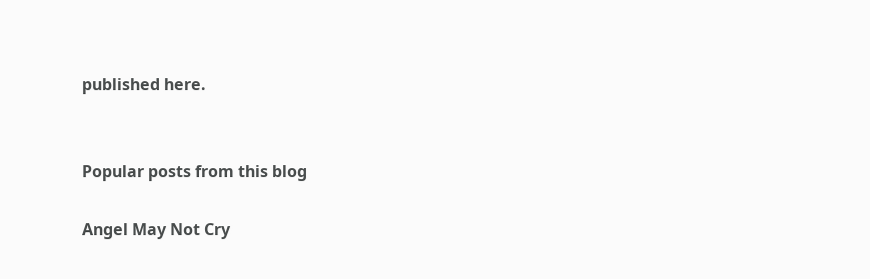published here.


Popular posts from this blog

Angel May Not Cry